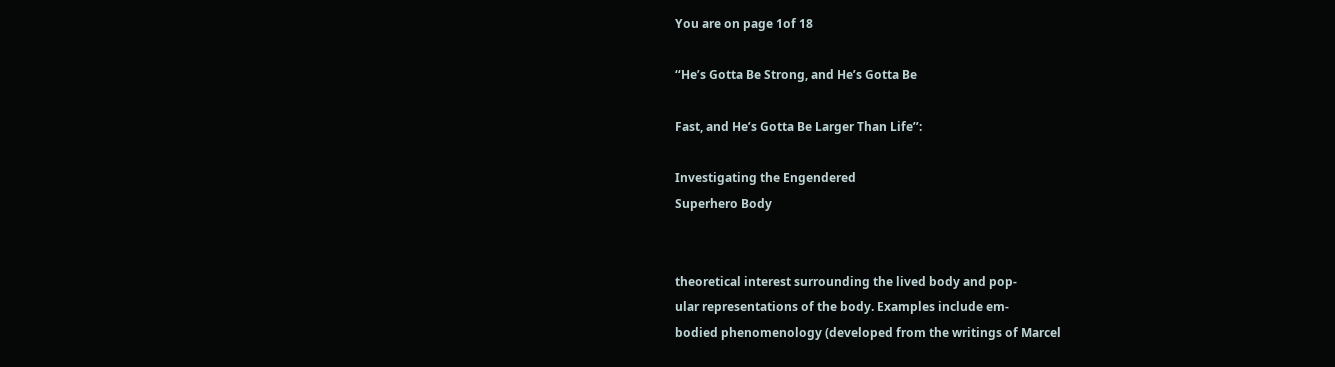You are on page 1of 18

‘‘He’s Gotta Be Strong, and He’s Gotta Be

Fast, and He’s Gotta Be Larger Than Life’’:

Investigating the Engendered
Superhero Body


theoretical interest surrounding the lived body and pop-
ular representations of the body. Examples include em-
bodied phenomenology (developed from the writings of Marcel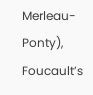Merleau-Ponty), Foucault’s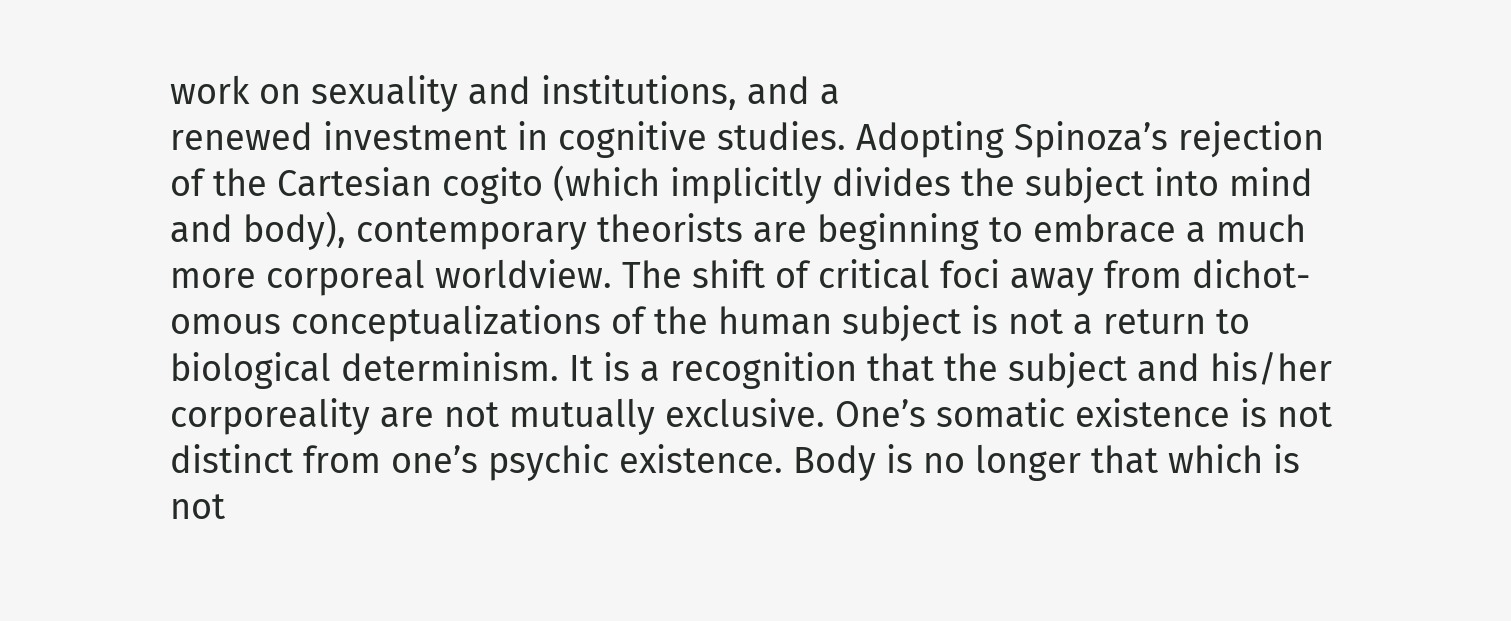work on sexuality and institutions, and a
renewed investment in cognitive studies. Adopting Spinoza’s rejection
of the Cartesian cogito (which implicitly divides the subject into mind
and body), contemporary theorists are beginning to embrace a much
more corporeal worldview. The shift of critical foci away from dichot-
omous conceptualizations of the human subject is not a return to
biological determinism. It is a recognition that the subject and his/her
corporeality are not mutually exclusive. One’s somatic existence is not
distinct from one’s psychic existence. Body is no longer that which is
not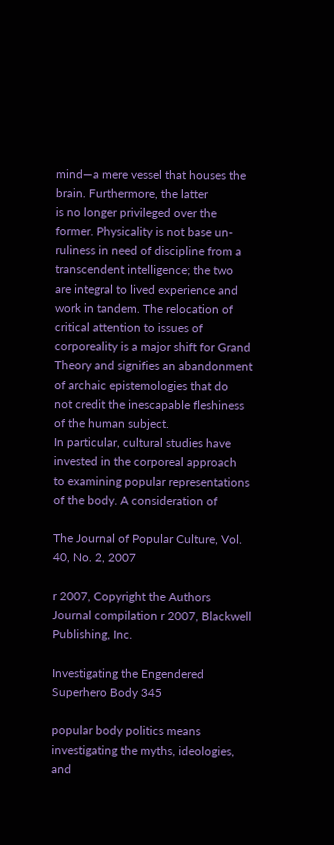mind—a mere vessel that houses the brain. Furthermore, the latter
is no longer privileged over the former. Physicality is not base un-
ruliness in need of discipline from a transcendent intelligence; the two
are integral to lived experience and work in tandem. The relocation of
critical attention to issues of corporeality is a major shift for Grand
Theory and signifies an abandonment of archaic epistemologies that do
not credit the inescapable fleshiness of the human subject.
In particular, cultural studies have invested in the corporeal approach
to examining popular representations of the body. A consideration of

The Journal of Popular Culture, Vol. 40, No. 2, 2007

r 2007, Copyright the Authors
Journal compilation r 2007, Blackwell Publishing, Inc.

Investigating the Engendered Superhero Body 345

popular body politics means investigating the myths, ideologies, and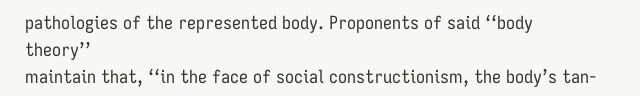pathologies of the represented body. Proponents of said ‘‘body theory’’
maintain that, ‘‘in the face of social constructionism, the body’s tan-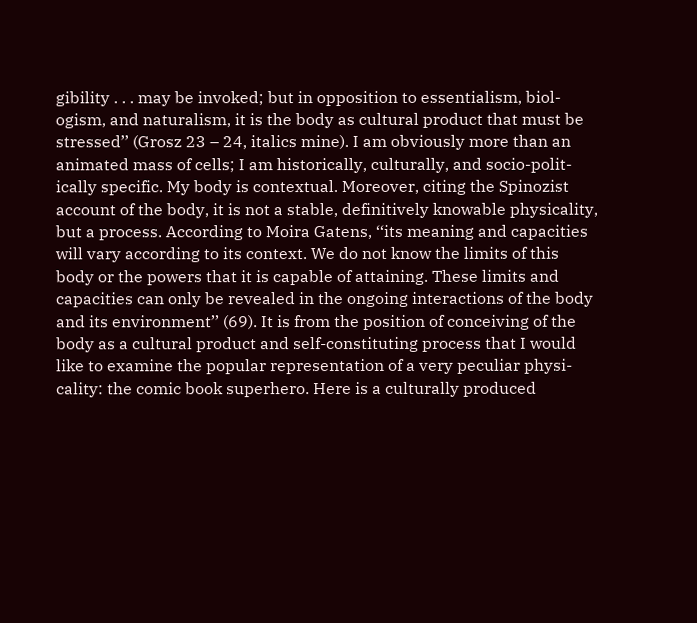gibility . . . may be invoked; but in opposition to essentialism, biol-
ogism, and naturalism, it is the body as cultural product that must be
stressed’’ (Grosz 23 – 24, italics mine). I am obviously more than an
animated mass of cells; I am historically, culturally, and socio-polit-
ically specific. My body is contextual. Moreover, citing the Spinozist
account of the body, it is not a stable, definitively knowable physicality,
but a process. According to Moira Gatens, ‘‘its meaning and capacities
will vary according to its context. We do not know the limits of this
body or the powers that it is capable of attaining. These limits and
capacities can only be revealed in the ongoing interactions of the body
and its environment’’ (69). It is from the position of conceiving of the
body as a cultural product and self-constituting process that I would
like to examine the popular representation of a very peculiar physi-
cality: the comic book superhero. Here is a culturally produced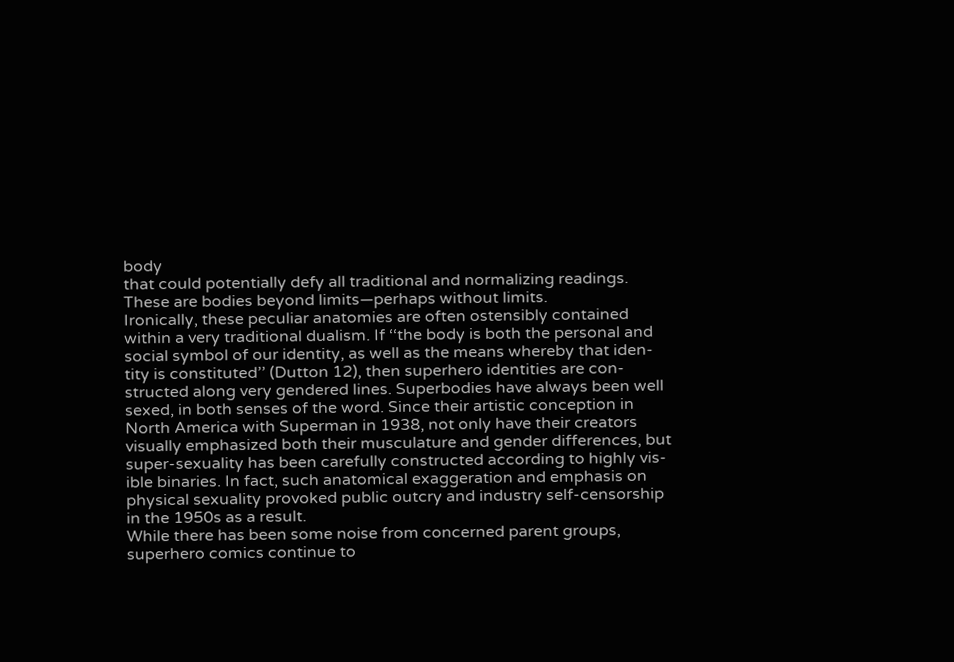body
that could potentially defy all traditional and normalizing readings.
These are bodies beyond limits—perhaps without limits.
Ironically, these peculiar anatomies are often ostensibly contained
within a very traditional dualism. If ‘‘the body is both the personal and
social symbol of our identity, as well as the means whereby that iden-
tity is constituted’’ (Dutton 12), then superhero identities are con-
structed along very gendered lines. Superbodies have always been well
sexed, in both senses of the word. Since their artistic conception in
North America with Superman in 1938, not only have their creators
visually emphasized both their musculature and gender differences, but
super-sexuality has been carefully constructed according to highly vis-
ible binaries. In fact, such anatomical exaggeration and emphasis on
physical sexuality provoked public outcry and industry self-censorship
in the 1950s as a result.
While there has been some noise from concerned parent groups,
superhero comics continue to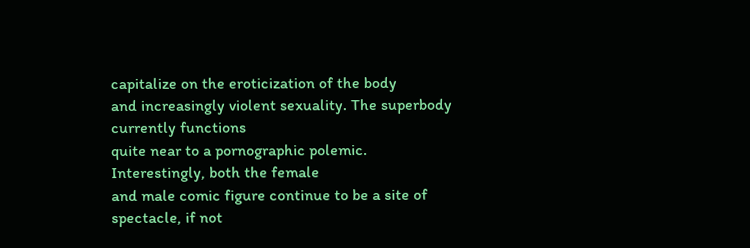capitalize on the eroticization of the body
and increasingly violent sexuality. The superbody currently functions
quite near to a pornographic polemic. Interestingly, both the female
and male comic figure continue to be a site of spectacle, if not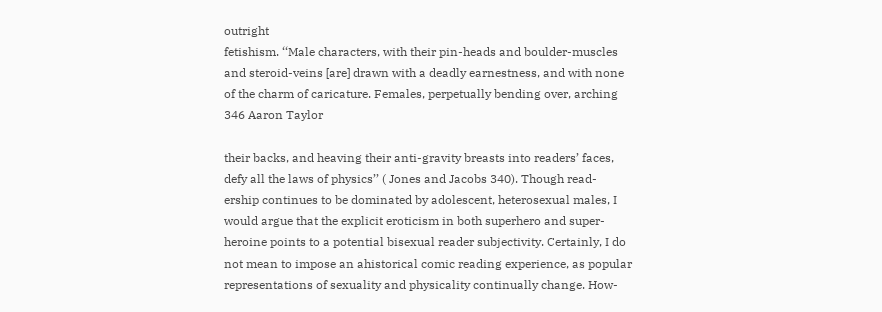outright
fetishism. ‘‘Male characters, with their pin-heads and boulder-muscles
and steroid-veins [are] drawn with a deadly earnestness, and with none
of the charm of caricature. Females, perpetually bending over, arching
346 Aaron Taylor

their backs, and heaving their anti-gravity breasts into readers’ faces,
defy all the laws of physics’’ ( Jones and Jacobs 340). Though read-
ership continues to be dominated by adolescent, heterosexual males, I
would argue that the explicit eroticism in both superhero and super-
heroine points to a potential bisexual reader subjectivity. Certainly, I do
not mean to impose an ahistorical comic reading experience, as popular
representations of sexuality and physicality continually change. How-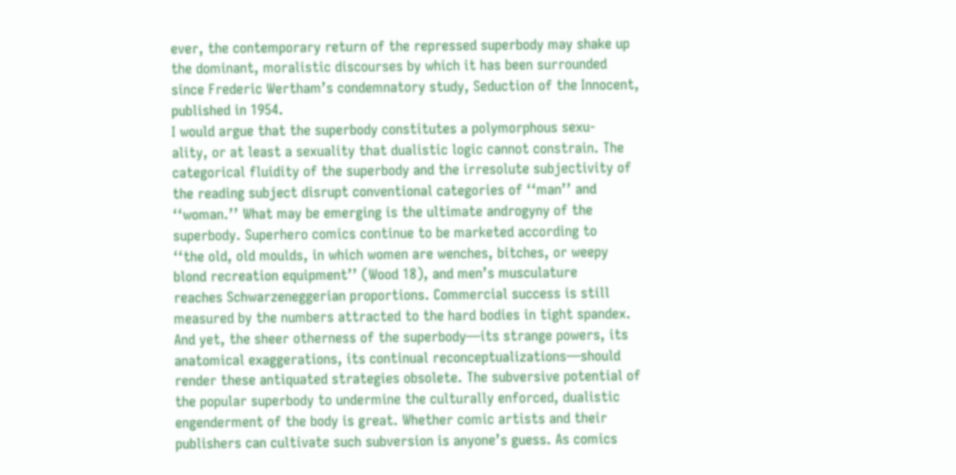ever, the contemporary return of the repressed superbody may shake up
the dominant, moralistic discourses by which it has been surrounded
since Frederic Wertham’s condemnatory study, Seduction of the Innocent,
published in 1954.
I would argue that the superbody constitutes a polymorphous sexu-
ality, or at least a sexuality that dualistic logic cannot constrain. The
categorical fluidity of the superbody and the irresolute subjectivity of
the reading subject disrupt conventional categories of ‘‘man’’ and
‘‘woman.’’ What may be emerging is the ultimate androgyny of the
superbody. Superhero comics continue to be marketed according to
‘‘the old, old moulds, in which women are wenches, bitches, or weepy
blond recreation equipment’’ (Wood 18), and men’s musculature
reaches Schwarzeneggerian proportions. Commercial success is still
measured by the numbers attracted to the hard bodies in tight spandex.
And yet, the sheer otherness of the superbody—its strange powers, its
anatomical exaggerations, its continual reconceptualizations—should
render these antiquated strategies obsolete. The subversive potential of
the popular superbody to undermine the culturally enforced, dualistic
engenderment of the body is great. Whether comic artists and their
publishers can cultivate such subversion is anyone’s guess. As comics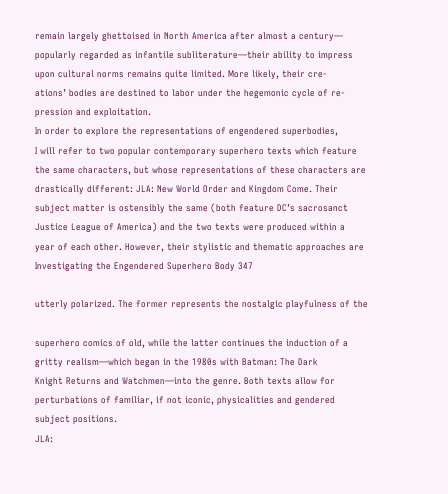remain largely ghettoised in North America after almost a century—
popularly regarded as infantile subliterature—their ability to impress
upon cultural norms remains quite limited. More likely, their cre-
ations’ bodies are destined to labor under the hegemonic cycle of re-
pression and exploitation.
In order to explore the representations of engendered superbodies,
I will refer to two popular contemporary superhero texts which feature
the same characters, but whose representations of these characters are
drastically different: JLA: New World Order and Kingdom Come. Their
subject matter is ostensibly the same (both feature DC’s sacrosanct
Justice League of America) and the two texts were produced within a
year of each other. However, their stylistic and thematic approaches are
Investigating the Engendered Superhero Body 347

utterly polarized. The former represents the nostalgic playfulness of the

superhero comics of old, while the latter continues the induction of a
gritty realism—which began in the 1980s with Batman: The Dark
Knight Returns and Watchmen—into the genre. Both texts allow for
perturbations of familiar, if not iconic, physicalities and gendered
subject positions.
JLA: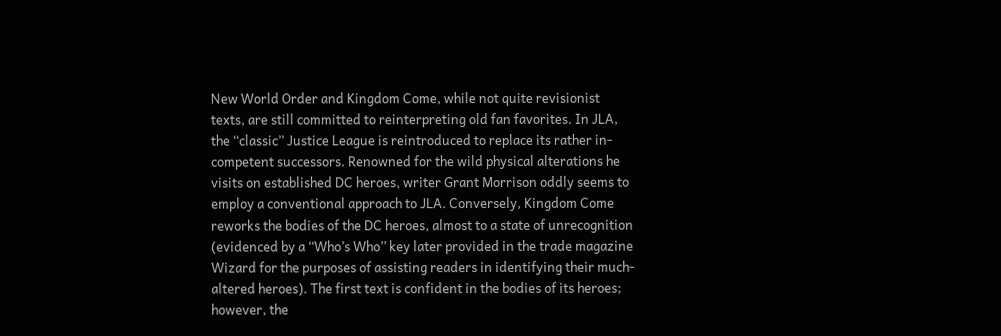New World Order and Kingdom Come, while not quite revisionist
texts, are still committed to reinterpreting old fan favorites. In JLA,
the ‘‘classic’’ Justice League is reintroduced to replace its rather in-
competent successors. Renowned for the wild physical alterations he
visits on established DC heroes, writer Grant Morrison oddly seems to
employ a conventional approach to JLA. Conversely, Kingdom Come
reworks the bodies of the DC heroes, almost to a state of unrecognition
(evidenced by a ‘‘Who’s Who’’ key later provided in the trade magazine
Wizard for the purposes of assisting readers in identifying their much-
altered heroes). The first text is confident in the bodies of its heroes;
however, the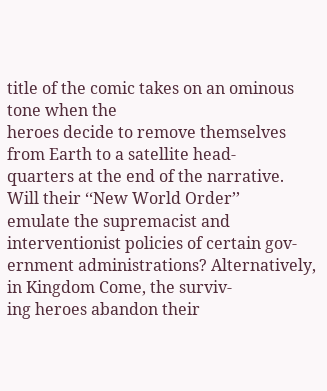title of the comic takes on an ominous tone when the
heroes decide to remove themselves from Earth to a satellite head-
quarters at the end of the narrative. Will their ‘‘New World Order’’
emulate the supremacist and interventionist policies of certain gov-
ernment administrations? Alternatively, in Kingdom Come, the surviv-
ing heroes abandon their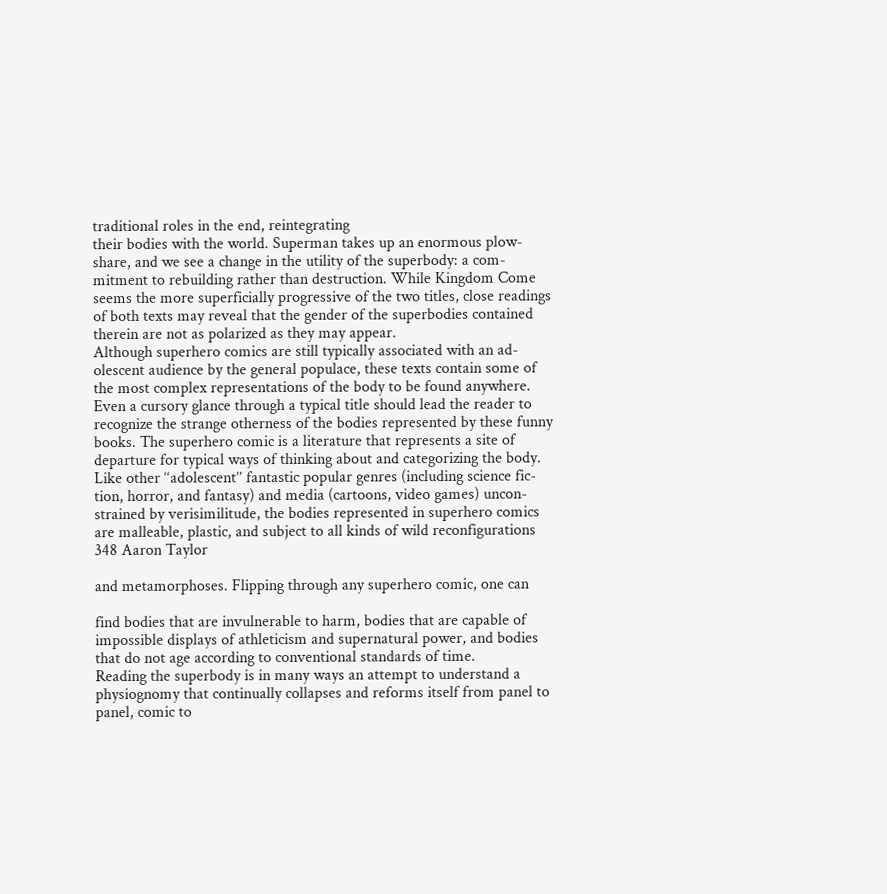traditional roles in the end, reintegrating
their bodies with the world. Superman takes up an enormous plow-
share, and we see a change in the utility of the superbody: a com-
mitment to rebuilding rather than destruction. While Kingdom Come
seems the more superficially progressive of the two titles, close readings
of both texts may reveal that the gender of the superbodies contained
therein are not as polarized as they may appear.
Although superhero comics are still typically associated with an ad-
olescent audience by the general populace, these texts contain some of
the most complex representations of the body to be found anywhere.
Even a cursory glance through a typical title should lead the reader to
recognize the strange otherness of the bodies represented by these funny
books. The superhero comic is a literature that represents a site of
departure for typical ways of thinking about and categorizing the body.
Like other ‘‘adolescent’’ fantastic popular genres (including science fic-
tion, horror, and fantasy) and media (cartoons, video games) uncon-
strained by verisimilitude, the bodies represented in superhero comics
are malleable, plastic, and subject to all kinds of wild reconfigurations
348 Aaron Taylor

and metamorphoses. Flipping through any superhero comic, one can

find bodies that are invulnerable to harm, bodies that are capable of
impossible displays of athleticism and supernatural power, and bodies
that do not age according to conventional standards of time.
Reading the superbody is in many ways an attempt to understand a
physiognomy that continually collapses and reforms itself from panel to
panel, comic to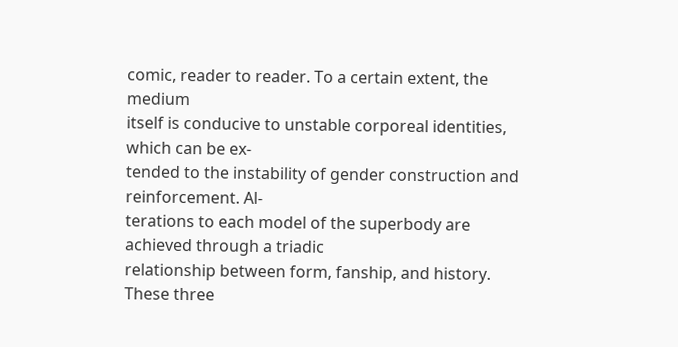comic, reader to reader. To a certain extent, the medium
itself is conducive to unstable corporeal identities, which can be ex-
tended to the instability of gender construction and reinforcement. Al-
terations to each model of the superbody are achieved through a triadic
relationship between form, fanship, and history. These three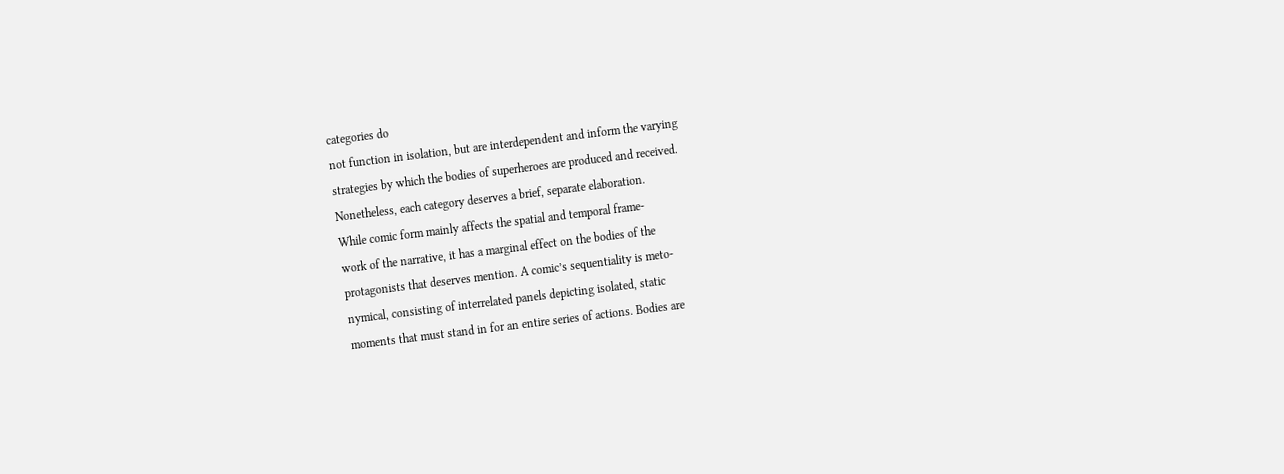categories do
not function in isolation, but are interdependent and inform the varying
strategies by which the bodies of superheroes are produced and received.
Nonetheless, each category deserves a brief, separate elaboration.
While comic form mainly affects the spatial and temporal frame-
work of the narrative, it has a marginal effect on the bodies of the
protagonists that deserves mention. A comic’s sequentiality is meto-
nymical, consisting of interrelated panels depicting isolated, static
moments that must stand in for an entire series of actions. Bodies are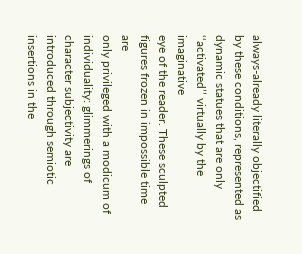always-already literally objectified by these conditions, represented as
dynamic statues that are only ‘‘activated’’ virtually by the imaginative
eye of the reader. These sculpted figures frozen in impossible time are
only privileged with a modicum of individuality: glimmerings of
character subjectivity are introduced through semiotic insertions in the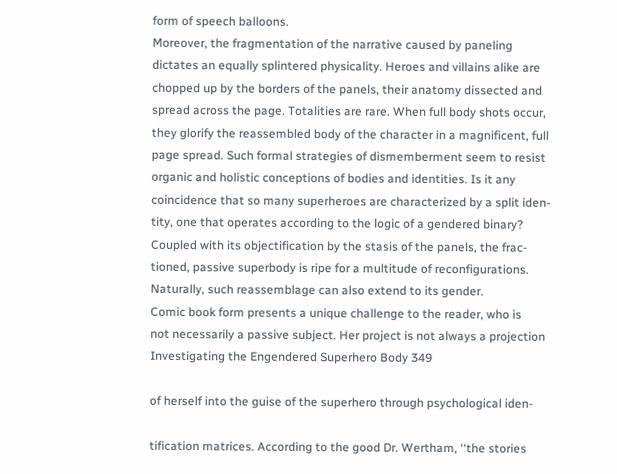form of speech balloons.
Moreover, the fragmentation of the narrative caused by paneling
dictates an equally splintered physicality. Heroes and villains alike are
chopped up by the borders of the panels, their anatomy dissected and
spread across the page. Totalities are rare. When full body shots occur,
they glorify the reassembled body of the character in a magnificent, full
page spread. Such formal strategies of dismemberment seem to resist
organic and holistic conceptions of bodies and identities. Is it any
coincidence that so many superheroes are characterized by a split iden-
tity, one that operates according to the logic of a gendered binary?
Coupled with its objectification by the stasis of the panels, the frac-
tioned, passive superbody is ripe for a multitude of reconfigurations.
Naturally, such reassemblage can also extend to its gender.
Comic book form presents a unique challenge to the reader, who is
not necessarily a passive subject. Her project is not always a projection
Investigating the Engendered Superhero Body 349

of herself into the guise of the superhero through psychological iden-

tification matrices. According to the good Dr. Wertham, ‘‘the stories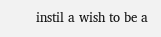instil a wish to be a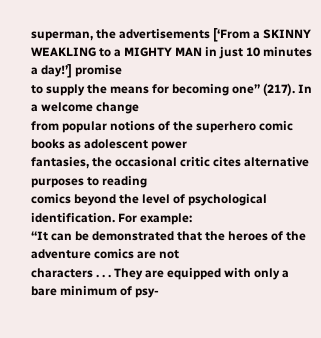superman, the advertisements [‘From a SKINNY
WEAKLING to a MIGHTY MAN in just 10 minutes a day!’] promise
to supply the means for becoming one’’ (217). In a welcome change
from popular notions of the superhero comic books as adolescent power
fantasies, the occasional critic cites alternative purposes to reading
comics beyond the level of psychological identification. For example:
‘‘It can be demonstrated that the heroes of the adventure comics are not
characters . . . They are equipped with only a bare minimum of psy-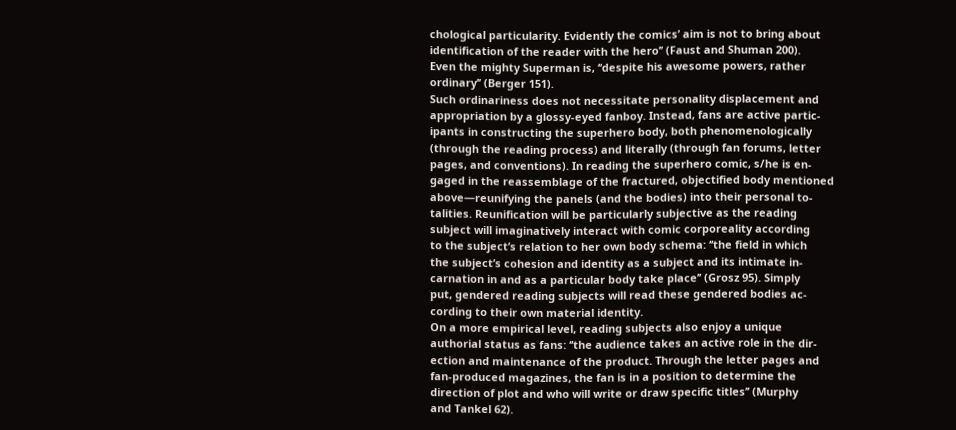chological particularity. Evidently the comics’ aim is not to bring about
identification of the reader with the hero’’ (Faust and Shuman 200).
Even the mighty Superman is, ‘‘despite his awesome powers, rather
ordinary’’ (Berger 151).
Such ordinariness does not necessitate personality displacement and
appropriation by a glossy-eyed fanboy. Instead, fans are active partic-
ipants in constructing the superhero body, both phenomenologically
(through the reading process) and literally (through fan forums, letter
pages, and conventions). In reading the superhero comic, s/he is en-
gaged in the reassemblage of the fractured, objectified body mentioned
above—reunifying the panels (and the bodies) into their personal to-
talities. Reunification will be particularly subjective as the reading
subject will imaginatively interact with comic corporeality according
to the subject’s relation to her own body schema: ‘‘the field in which
the subject’s cohesion and identity as a subject and its intimate in-
carnation in and as a particular body take place’’ (Grosz 95). Simply
put, gendered reading subjects will read these gendered bodies ac-
cording to their own material identity.
On a more empirical level, reading subjects also enjoy a unique
authorial status as fans: ‘‘the audience takes an active role in the dir-
ection and maintenance of the product. Through the letter pages and
fan-produced magazines, the fan is in a position to determine the
direction of plot and who will write or draw specific titles’’ (Murphy
and Tankel 62).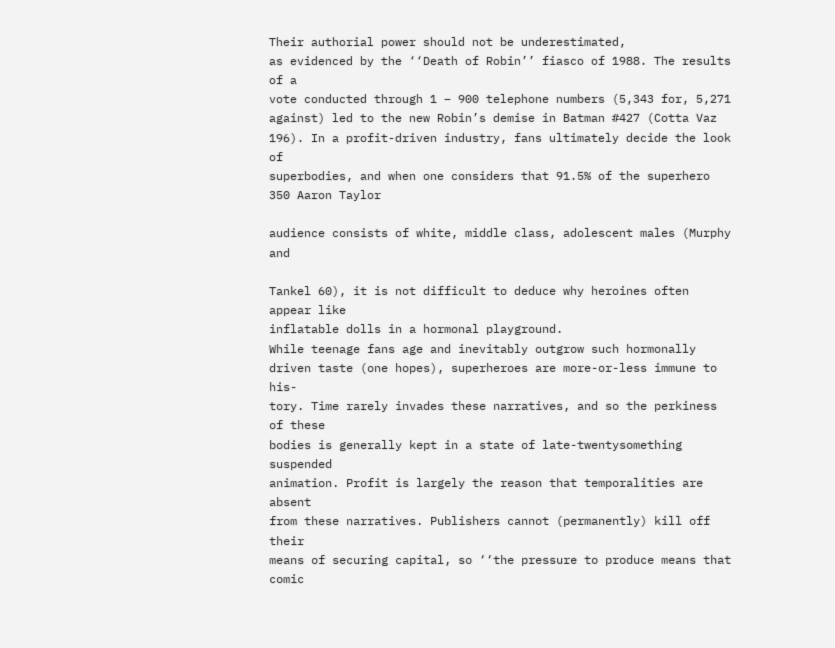Their authorial power should not be underestimated,
as evidenced by the ‘‘Death of Robin’’ fiasco of 1988. The results of a
vote conducted through 1 – 900 telephone numbers (5,343 for, 5,271
against) led to the new Robin’s demise in Batman #427 (Cotta Vaz
196). In a profit-driven industry, fans ultimately decide the look of
superbodies, and when one considers that 91.5% of the superhero
350 Aaron Taylor

audience consists of white, middle class, adolescent males (Murphy and

Tankel 60), it is not difficult to deduce why heroines often appear like
inflatable dolls in a hormonal playground.
While teenage fans age and inevitably outgrow such hormonally
driven taste (one hopes), superheroes are more-or-less immune to his-
tory. Time rarely invades these narratives, and so the perkiness of these
bodies is generally kept in a state of late-twentysomething suspended
animation. Profit is largely the reason that temporalities are absent
from these narratives. Publishers cannot (permanently) kill off their
means of securing capital, so ‘‘the pressure to produce means that comic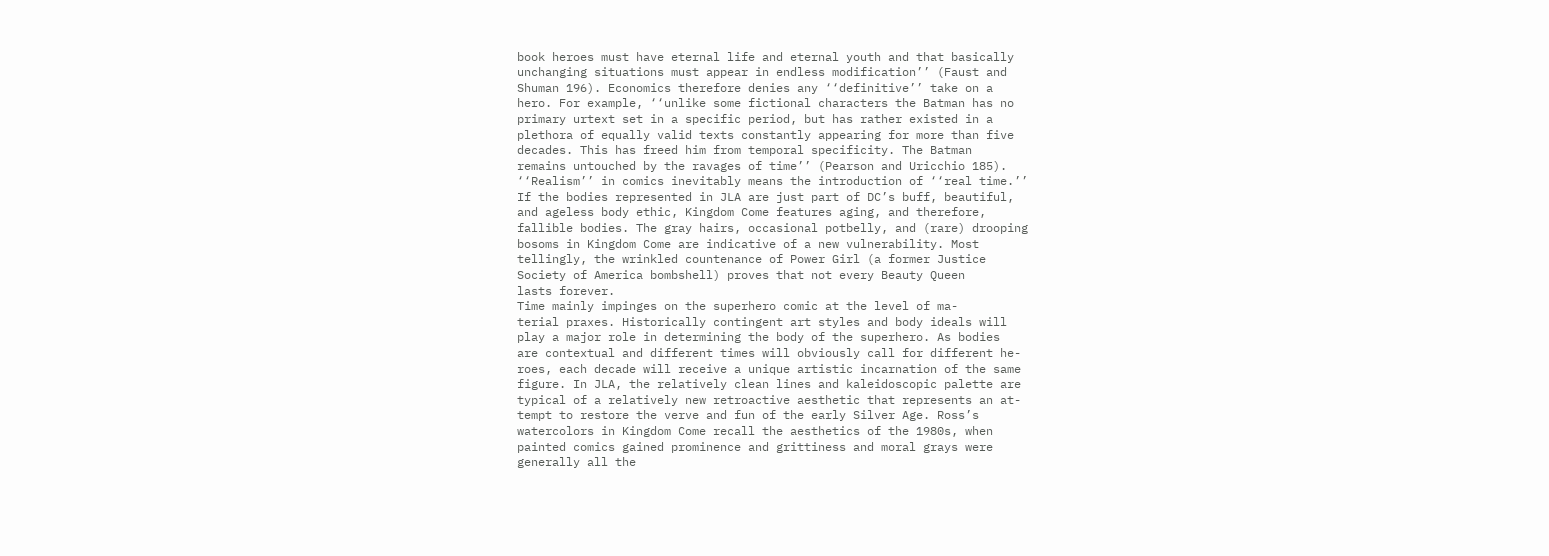book heroes must have eternal life and eternal youth and that basically
unchanging situations must appear in endless modification’’ (Faust and
Shuman 196). Economics therefore denies any ‘‘definitive’’ take on a
hero. For example, ‘‘unlike some fictional characters the Batman has no
primary urtext set in a specific period, but has rather existed in a
plethora of equally valid texts constantly appearing for more than five
decades. This has freed him from temporal specificity. The Batman
remains untouched by the ravages of time’’ (Pearson and Uricchio 185).
‘‘Realism’’ in comics inevitably means the introduction of ‘‘real time.’’
If the bodies represented in JLA are just part of DC’s buff, beautiful,
and ageless body ethic, Kingdom Come features aging, and therefore,
fallible bodies. The gray hairs, occasional potbelly, and (rare) drooping
bosoms in Kingdom Come are indicative of a new vulnerability. Most
tellingly, the wrinkled countenance of Power Girl (a former Justice
Society of America bombshell) proves that not every Beauty Queen
lasts forever.
Time mainly impinges on the superhero comic at the level of ma-
terial praxes. Historically contingent art styles and body ideals will
play a major role in determining the body of the superhero. As bodies
are contextual and different times will obviously call for different he-
roes, each decade will receive a unique artistic incarnation of the same
figure. In JLA, the relatively clean lines and kaleidoscopic palette are
typical of a relatively new retroactive aesthetic that represents an at-
tempt to restore the verve and fun of the early Silver Age. Ross’s
watercolors in Kingdom Come recall the aesthetics of the 1980s, when
painted comics gained prominence and grittiness and moral grays were
generally all the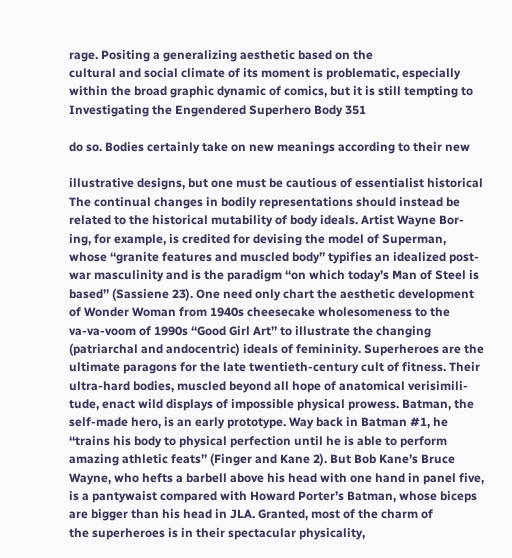rage. Positing a generalizing aesthetic based on the
cultural and social climate of its moment is problematic, especially
within the broad graphic dynamic of comics, but it is still tempting to
Investigating the Engendered Superhero Body 351

do so. Bodies certainly take on new meanings according to their new

illustrative designs, but one must be cautious of essentialist historical
The continual changes in bodily representations should instead be
related to the historical mutability of body ideals. Artist Wayne Bor-
ing, for example, is credited for devising the model of Superman,
whose ‘‘granite features and muscled body’’ typifies an idealized post-
war masculinity and is the paradigm ‘‘on which today’s Man of Steel is
based’’ (Sassiene 23). One need only chart the aesthetic development
of Wonder Woman from 1940s cheesecake wholesomeness to the
va-va-voom of 1990s ‘‘Good Girl Art’’ to illustrate the changing
(patriarchal and andocentric) ideals of femininity. Superheroes are the
ultimate paragons for the late twentieth-century cult of fitness. Their
ultra-hard bodies, muscled beyond all hope of anatomical verisimili-
tude, enact wild displays of impossible physical prowess. Batman, the
self-made hero, is an early prototype. Way back in Batman #1, he
‘‘trains his body to physical perfection until he is able to perform
amazing athletic feats’’ (Finger and Kane 2). But Bob Kane’s Bruce
Wayne, who hefts a barbell above his head with one hand in panel five,
is a pantywaist compared with Howard Porter’s Batman, whose biceps
are bigger than his head in JLA. Granted, most of the charm of
the superheroes is in their spectacular physicality,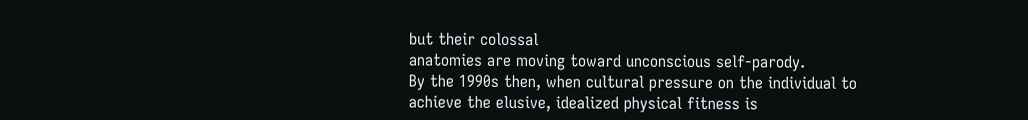but their colossal
anatomies are moving toward unconscious self-parody.
By the 1990s then, when cultural pressure on the individual to
achieve the elusive, idealized physical fitness is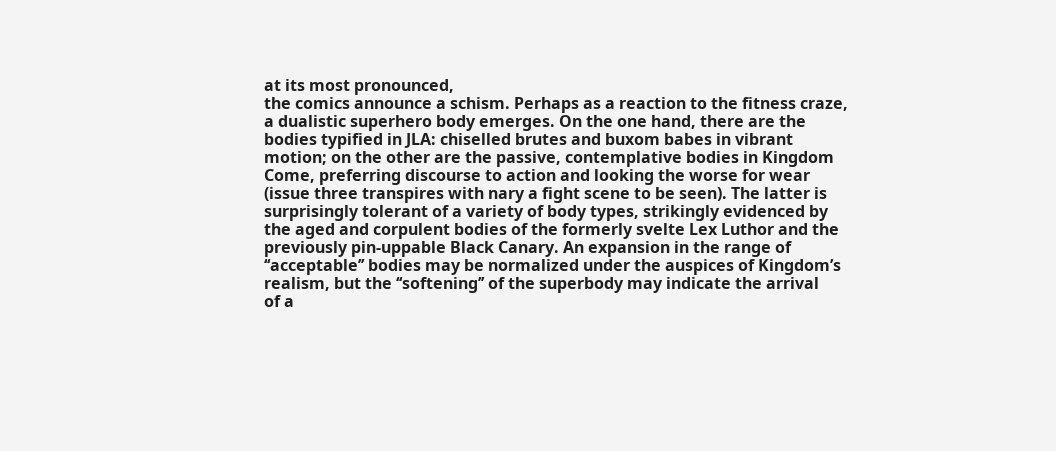at its most pronounced,
the comics announce a schism. Perhaps as a reaction to the fitness craze,
a dualistic superhero body emerges. On the one hand, there are the
bodies typified in JLA: chiselled brutes and buxom babes in vibrant
motion; on the other are the passive, contemplative bodies in Kingdom
Come, preferring discourse to action and looking the worse for wear
(issue three transpires with nary a fight scene to be seen). The latter is
surprisingly tolerant of a variety of body types, strikingly evidenced by
the aged and corpulent bodies of the formerly svelte Lex Luthor and the
previously pin-uppable Black Canary. An expansion in the range of
‘‘acceptable’’ bodies may be normalized under the auspices of Kingdom’s
realism, but the ‘‘softening’’ of the superbody may indicate the arrival
of a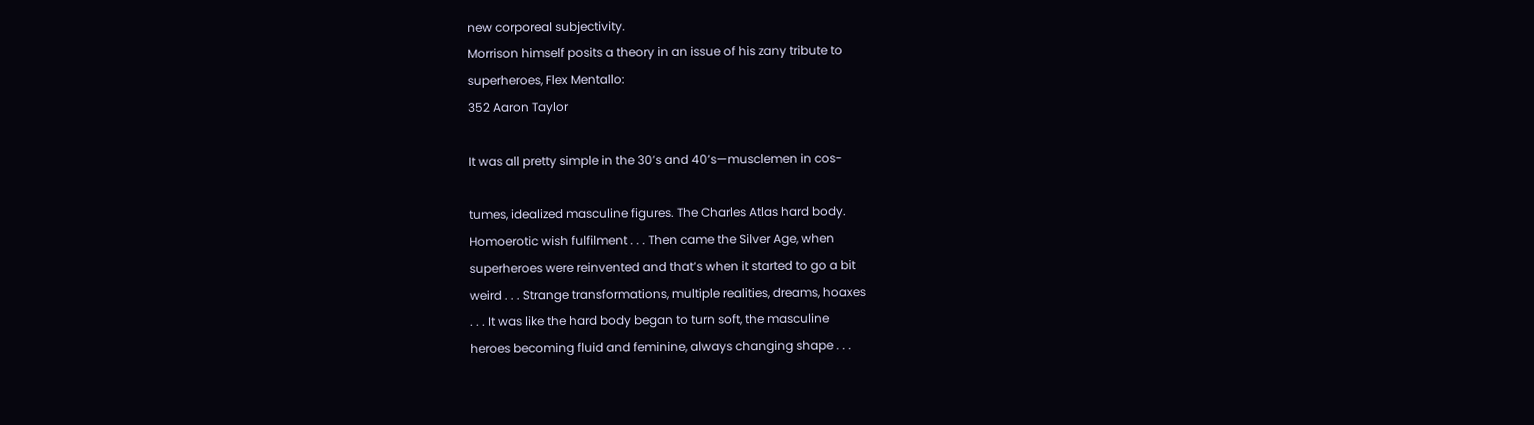new corporeal subjectivity.
Morrison himself posits a theory in an issue of his zany tribute to
superheroes, Flex Mentallo:
352 Aaron Taylor

It was all pretty simple in the 30’s and 40’s—musclemen in cos-

tumes, idealized masculine figures. The Charles Atlas hard body.
Homoerotic wish fulfilment . . . Then came the Silver Age, when
superheroes were reinvented and that’s when it started to go a bit
weird . . . Strange transformations, multiple realities, dreams, hoaxes
. . . It was like the hard body began to turn soft, the masculine
heroes becoming fluid and feminine, always changing shape . . .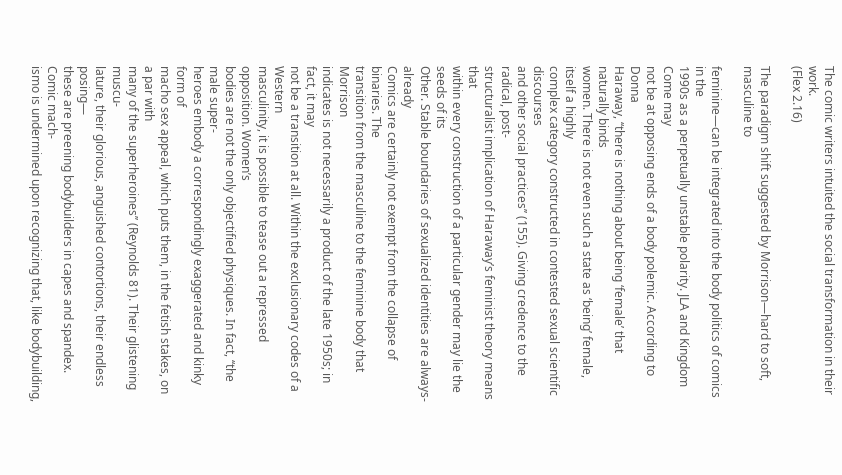The comic writers intuited the social transformation in their work.
(Flex 2.16)

The paradigm shift suggested by Morrison—hard to soft, masculine to

feminine—can be integrated into the body politics of comics in the
1990s as a perpetually unstable polarity. JLA and Kingdom Come may
not be at opposing ends of a body polemic. According to Donna
Haraway, ‘‘there is nothing about being ‘female’ that naturally binds
women. There is not even such a state as ‘being’ female, itself a highly
complex category constructed in contested sexual scientific discourses
and other social practices’’ (155). Giving credence to the radical, post-
structuralist implication of Haraway’s feminist theory means that
within every construction of a particular gender may lie the seeds of its
Other. Stable boundaries of sexualized identities are always-already
Comics are certainly not exempt from the collapse of binaries. The
transition from the masculine to the feminine body that Morrison
indicates is not necessarily a product of the late 1950s; in fact, it may
not be a transition at all. Within the exclusionary codes of a Western
masculinity, it is possible to tease out a repressed opposition. Women’s
bodies are not the only objectified physiques. In fact, ‘‘the male super-
heroes embody a correspondingly exaggerated and kinky form of
macho sex appeal, which puts them, in the fetish stakes, on a par with
many of the superheroines’’ (Reynolds 81). Their glistening muscu-
lature, their glorious, anguished contortions, their endless posing—
these are preening bodybuilders in capes and spandex. Comic mach-
ismo is undermined upon recognizing that, like bodybuilding,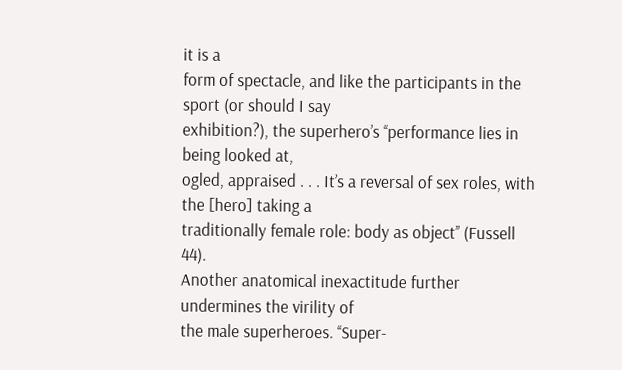it is a
form of spectacle, and like the participants in the sport (or should I say
exhibition?), the superhero’s ‘‘performance lies in being looked at,
ogled, appraised . . . It’s a reversal of sex roles, with the [hero] taking a
traditionally female role: body as object’’ (Fussell 44).
Another anatomical inexactitude further undermines the virility of
the male superheroes. ‘‘Super-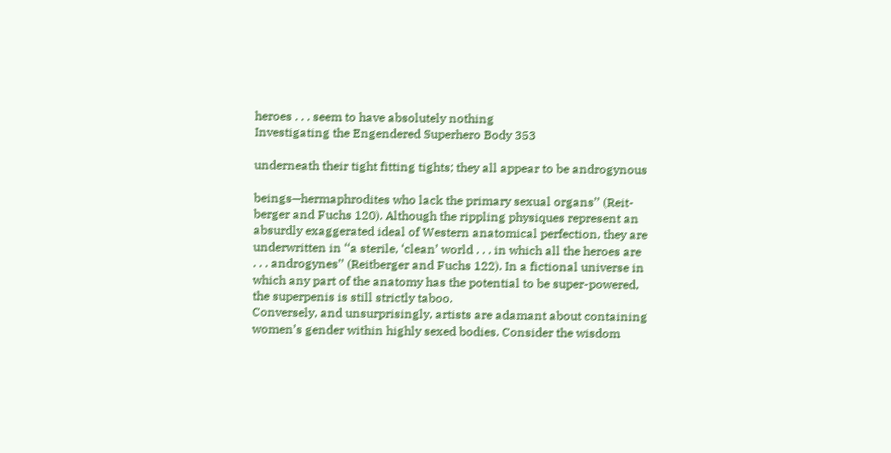heroes . . . seem to have absolutely nothing
Investigating the Engendered Superhero Body 353

underneath their tight fitting tights; they all appear to be androgynous

beings—hermaphrodites who lack the primary sexual organs’’ (Reit-
berger and Fuchs 120). Although the rippling physiques represent an
absurdly exaggerated ideal of Western anatomical perfection, they are
underwritten in ‘‘a sterile, ‘clean’ world . . . in which all the heroes are
. . . androgynes’’ (Reitberger and Fuchs 122). In a fictional universe in
which any part of the anatomy has the potential to be super-powered,
the superpenis is still strictly taboo.
Conversely, and unsurprisingly, artists are adamant about containing
women’s gender within highly sexed bodies. Consider the wisdom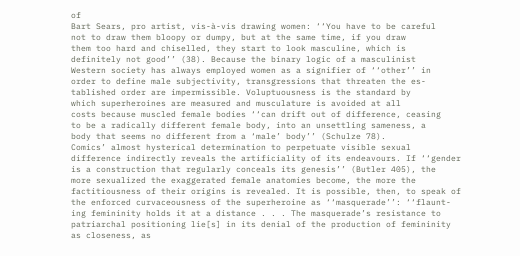of
Bart Sears, pro artist, vis-à-vis drawing women: ‘‘You have to be careful
not to draw them bloopy or dumpy, but at the same time, if you draw
them too hard and chiselled, they start to look masculine, which is
definitely not good’’ (38). Because the binary logic of a masculinist
Western society has always employed women as a signifier of ‘‘other’’ in
order to define male subjectivity, transgressions that threaten the es-
tablished order are impermissible. Voluptuousness is the standard by
which superheroines are measured and musculature is avoided at all
costs because muscled female bodies ‘‘can drift out of difference, ceasing
to be a radically different female body, into an unsettling sameness, a
body that seems no different from a ‘male’ body’’ (Schulze 78).
Comics’ almost hysterical determination to perpetuate visible sexual
difference indirectly reveals the artificiality of its endeavours. If ‘‘gender
is a construction that regularly conceals its genesis’’ (Butler 405), the
more sexualized the exaggerated female anatomies become, the more the
factitiousness of their origins is revealed. It is possible, then, to speak of
the enforced curvaceousness of the superheroine as ‘‘masquerade’’: ‘‘flaunt-
ing femininity holds it at a distance . . . The masquerade’s resistance to
patriarchal positioning lie[s] in its denial of the production of femininity
as closeness, as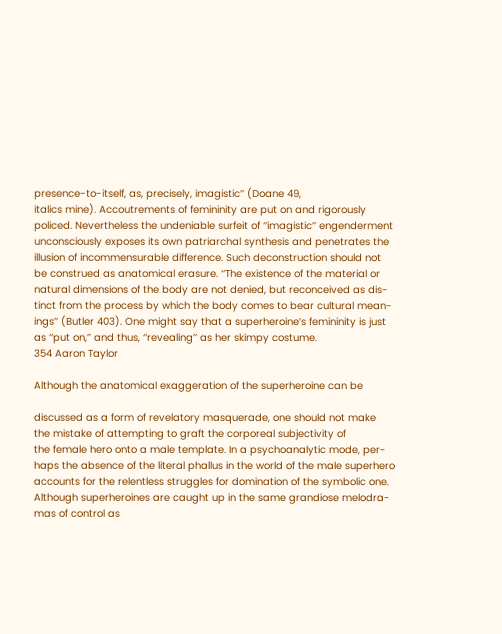presence-to-itself, as, precisely, imagistic’’ (Doane 49,
italics mine). Accoutrements of femininity are put on and rigorously
policed. Nevertheless the undeniable surfeit of ‘‘imagistic’’ engenderment
unconsciously exposes its own patriarchal synthesis and penetrates the
illusion of incommensurable difference. Such deconstruction should not
be construed as anatomical erasure. ‘‘The existence of the material or
natural dimensions of the body are not denied, but reconceived as dis-
tinct from the process by which the body comes to bear cultural mean-
ings’’ (Butler 403). One might say that a superheroine’s femininity is just
as ‘‘put on,’’ and thus, ‘‘revealing’’ as her skimpy costume.
354 Aaron Taylor

Although the anatomical exaggeration of the superheroine can be

discussed as a form of revelatory masquerade, one should not make
the mistake of attempting to graft the corporeal subjectivity of
the female hero onto a male template. In a psychoanalytic mode, per-
haps the absence of the literal phallus in the world of the male superhero
accounts for the relentless struggles for domination of the symbolic one.
Although superheroines are caught up in the same grandiose melodra-
mas of control as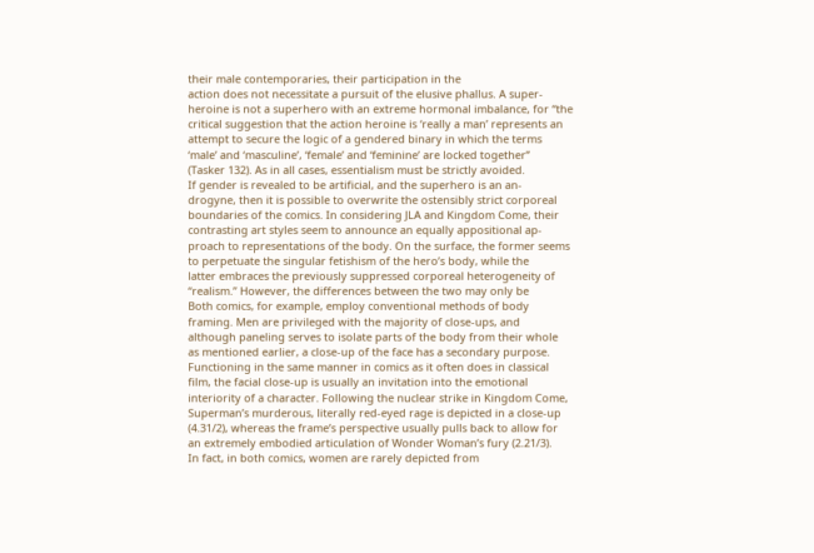their male contemporaries, their participation in the
action does not necessitate a pursuit of the elusive phallus. A super-
heroine is not a superhero with an extreme hormonal imbalance, for ‘‘the
critical suggestion that the action heroine is ‘really a man’ represents an
attempt to secure the logic of a gendered binary in which the terms
‘male’ and ‘masculine’, ‘female’ and ‘feminine’ are locked together’’
(Tasker 132). As in all cases, essentialism must be strictly avoided.
If gender is revealed to be artificial, and the superhero is an an-
drogyne, then it is possible to overwrite the ostensibly strict corporeal
boundaries of the comics. In considering JLA and Kingdom Come, their
contrasting art styles seem to announce an equally appositional ap-
proach to representations of the body. On the surface, the former seems
to perpetuate the singular fetishism of the hero’s body, while the
latter embraces the previously suppressed corporeal heterogeneity of
‘‘realism.’’ However, the differences between the two may only be
Both comics, for example, employ conventional methods of body
framing. Men are privileged with the majority of close-ups, and
although paneling serves to isolate parts of the body from their whole
as mentioned earlier, a close-up of the face has a secondary purpose.
Functioning in the same manner in comics as it often does in classical
film, the facial close-up is usually an invitation into the emotional
interiority of a character. Following the nuclear strike in Kingdom Come,
Superman’s murderous, literally red-eyed rage is depicted in a close-up
(4.31/2), whereas the frame’s perspective usually pulls back to allow for
an extremely embodied articulation of Wonder Woman’s fury (2.21/3).
In fact, in both comics, women are rarely depicted from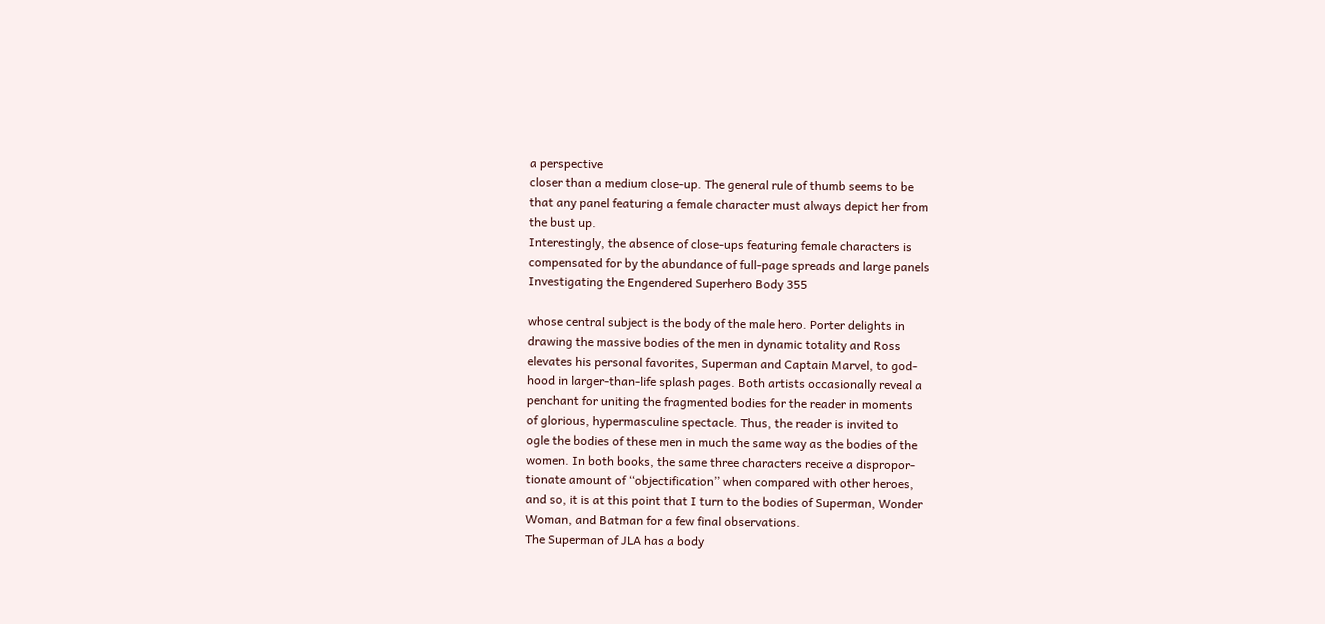a perspective
closer than a medium close-up. The general rule of thumb seems to be
that any panel featuring a female character must always depict her from
the bust up.
Interestingly, the absence of close-ups featuring female characters is
compensated for by the abundance of full-page spreads and large panels
Investigating the Engendered Superhero Body 355

whose central subject is the body of the male hero. Porter delights in
drawing the massive bodies of the men in dynamic totality and Ross
elevates his personal favorites, Superman and Captain Marvel, to god-
hood in larger-than-life splash pages. Both artists occasionally reveal a
penchant for uniting the fragmented bodies for the reader in moments
of glorious, hypermasculine spectacle. Thus, the reader is invited to
ogle the bodies of these men in much the same way as the bodies of the
women. In both books, the same three characters receive a dispropor-
tionate amount of ‘‘objectification’’ when compared with other heroes,
and so, it is at this point that I turn to the bodies of Superman, Wonder
Woman, and Batman for a few final observations.
The Superman of JLA has a body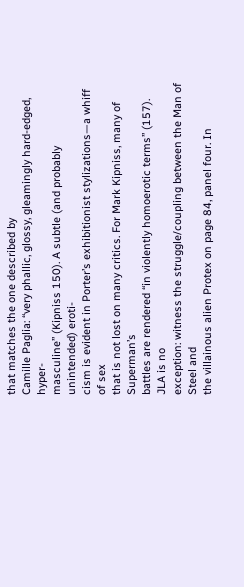that matches the one described by
Camille Paglia: ‘‘very phallic, glossy, gleamingly hard-edged, hyper-
masculine’’ (Kipniss 150). A subtle (and probably unintended) eroti-
cism is evident in Porter’s exhibitionist stylizations—a whiff of sex
that is not lost on many critics. For Mark Kipniss, many of Superman’s
battles are rendered ‘‘in violently homoerotic terms’’ (157). JLA is no
exception: witness the struggle/coupling between the Man of Steel and
the villainous alien Protex on page 84, panel four. In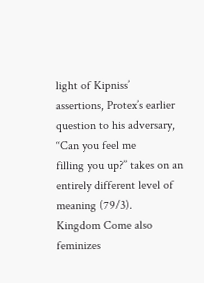light of Kipniss’
assertions, Protex’s earlier question to his adversary, ‘‘Can you feel me
filling you up?’’ takes on an entirely different level of meaning (79/3).
Kingdom Come also feminizes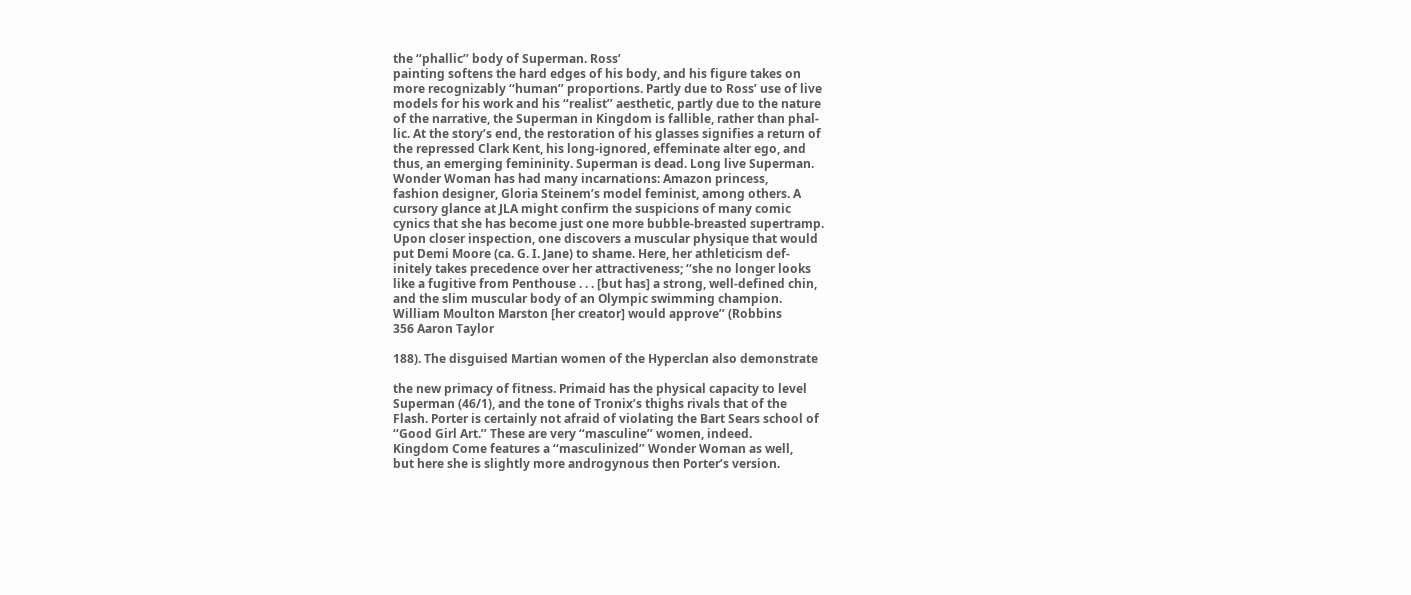the ‘‘phallic’’ body of Superman. Ross’
painting softens the hard edges of his body, and his figure takes on
more recognizably ‘‘human’’ proportions. Partly due to Ross’ use of live
models for his work and his ‘‘realist’’ aesthetic, partly due to the nature
of the narrative, the Superman in Kingdom is fallible, rather than phal-
lic. At the story’s end, the restoration of his glasses signifies a return of
the repressed Clark Kent, his long-ignored, effeminate alter ego, and
thus, an emerging femininity. Superman is dead. Long live Superman.
Wonder Woman has had many incarnations: Amazon princess,
fashion designer, Gloria Steinem’s model feminist, among others. A
cursory glance at JLA might confirm the suspicions of many comic
cynics that she has become just one more bubble-breasted supertramp.
Upon closer inspection, one discovers a muscular physique that would
put Demi Moore (ca. G. I. Jane) to shame. Here, her athleticism def-
initely takes precedence over her attractiveness; ‘‘she no longer looks
like a fugitive from Penthouse . . . [but has] a strong, well-defined chin,
and the slim muscular body of an Olympic swimming champion.
William Moulton Marston [her creator] would approve’’ (Robbins
356 Aaron Taylor

188). The disguised Martian women of the Hyperclan also demonstrate

the new primacy of fitness. Primaid has the physical capacity to level
Superman (46/1), and the tone of Tronix’s thighs rivals that of the
Flash. Porter is certainly not afraid of violating the Bart Sears school of
‘‘Good Girl Art.’’ These are very ‘‘masculine’’ women, indeed.
Kingdom Come features a ‘‘masculinized’’ Wonder Woman as well,
but here she is slightly more androgynous then Porter’s version.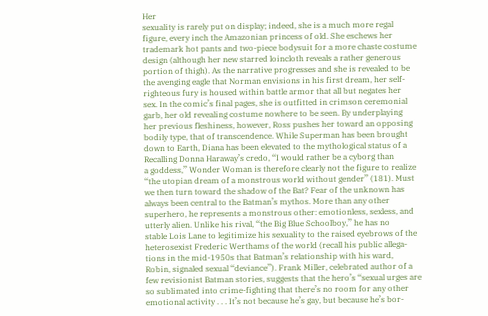Her
sexuality is rarely put on display; indeed, she is a much more regal
figure, every inch the Amazonian princess of old. She eschews her
trademark hot pants and two-piece bodysuit for a more chaste costume
design (although her new starred loincloth reveals a rather generous
portion of thigh). As the narrative progresses and she is revealed to be
the avenging eagle that Norman envisions in his first dream, her self-
righteous fury is housed within battle armor that all but negates her
sex. In the comic’s final pages, she is outfitted in crimson ceremonial
garb, her old revealing costume nowhere to be seen. By underplaying
her previous fleshiness, however, Ross pushes her toward an opposing
bodily type, that of transcendence. While Superman has been brought
down to Earth, Diana has been elevated to the mythological status of a
Recalling Donna Haraway’s credo, ‘‘I would rather be a cyborg than
a goddess,’’ Wonder Woman is therefore clearly not the figure to realize
‘‘the utopian dream of a monstrous world without gender’’ (181). Must
we then turn toward the shadow of the Bat? Fear of the unknown has
always been central to the Batman’s mythos. More than any other
superhero, he represents a monstrous other: emotionless, sexless, and
utterly alien. Unlike his rival, ‘‘the Big Blue Schoolboy,’’ he has no
stable Lois Lane to legitimize his sexuality to the raised eyebrows of the
heterosexist Frederic Werthams of the world (recall his public allega-
tions in the mid-1950s that Batman’s relationship with his ward,
Robin, signaled sexual ‘‘deviance’’). Frank Miller, celebrated author of a
few revisionist Batman stories, suggests that the hero’s ‘‘sexual urges are
so sublimated into crime-fighting that there’s no room for any other
emotional activity . . . It’s not because he’s gay, but because he’s bor-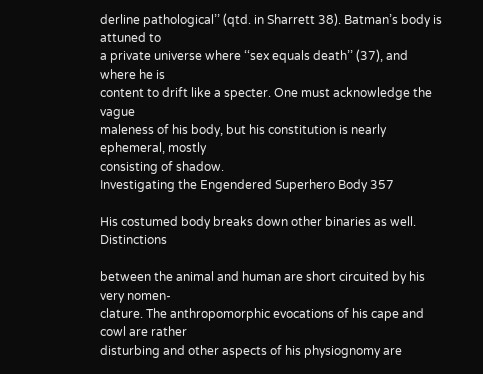derline pathological’’ (qtd. in Sharrett 38). Batman’s body is attuned to
a private universe where ‘‘sex equals death’’ (37), and where he is
content to drift like a specter. One must acknowledge the vague
maleness of his body, but his constitution is nearly ephemeral, mostly
consisting of shadow.
Investigating the Engendered Superhero Body 357

His costumed body breaks down other binaries as well. Distinctions

between the animal and human are short circuited by his very nomen-
clature. The anthropomorphic evocations of his cape and cowl are rather
disturbing and other aspects of his physiognomy are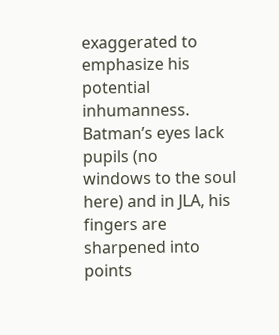exaggerated to
emphasize his potential inhumanness. Batman’s eyes lack pupils (no
windows to the soul here) and in JLA, his fingers are sharpened into
points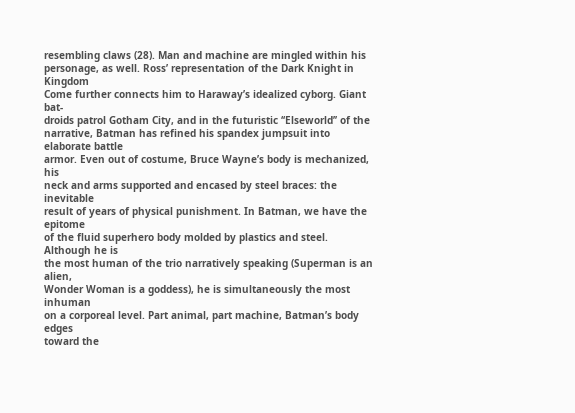resembling claws (28). Man and machine are mingled within his
personage, as well. Ross’ representation of the Dark Knight in Kingdom
Come further connects him to Haraway’s idealized cyborg. Giant bat-
droids patrol Gotham City, and in the futuristic ‘‘Elseworld’’ of the
narrative, Batman has refined his spandex jumpsuit into elaborate battle
armor. Even out of costume, Bruce Wayne’s body is mechanized, his
neck and arms supported and encased by steel braces: the inevitable
result of years of physical punishment. In Batman, we have the epitome
of the fluid superhero body molded by plastics and steel. Although he is
the most human of the trio narratively speaking (Superman is an alien,
Wonder Woman is a goddess), he is simultaneously the most inhuman
on a corporeal level. Part animal, part machine, Batman’s body edges
toward the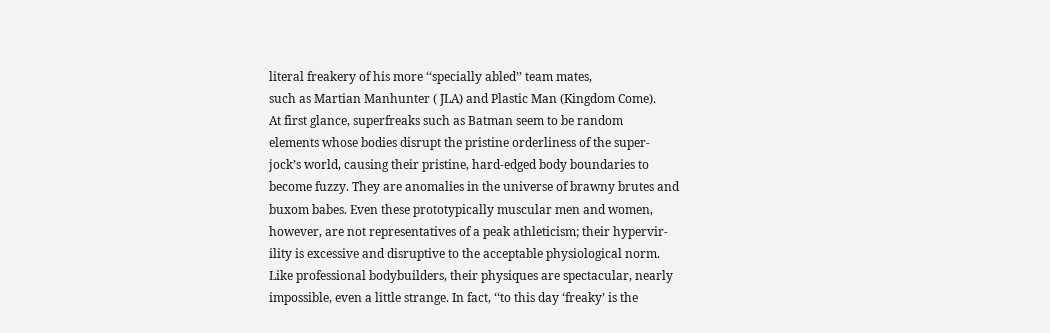literal freakery of his more ‘‘specially abled’’ team mates,
such as Martian Manhunter ( JLA) and Plastic Man (Kingdom Come).
At first glance, superfreaks such as Batman seem to be random
elements whose bodies disrupt the pristine orderliness of the super-
jock’s world, causing their pristine, hard-edged body boundaries to
become fuzzy. They are anomalies in the universe of brawny brutes and
buxom babes. Even these prototypically muscular men and women,
however, are not representatives of a peak athleticism; their hypervir-
ility is excessive and disruptive to the acceptable physiological norm.
Like professional bodybuilders, their physiques are spectacular, nearly
impossible, even a little strange. In fact, ‘‘to this day ‘freaky’ is the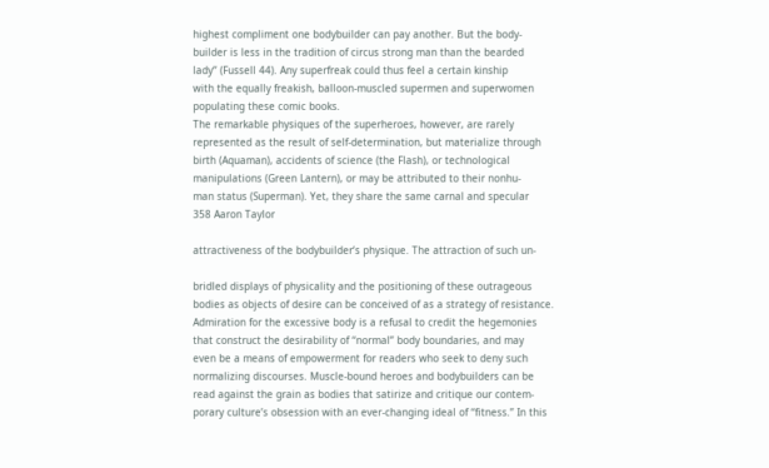highest compliment one bodybuilder can pay another. But the body-
builder is less in the tradition of circus strong man than the bearded
lady’’ (Fussell 44). Any superfreak could thus feel a certain kinship
with the equally freakish, balloon-muscled supermen and superwomen
populating these comic books.
The remarkable physiques of the superheroes, however, are rarely
represented as the result of self-determination, but materialize through
birth (Aquaman), accidents of science (the Flash), or technological
manipulations (Green Lantern), or may be attributed to their nonhu-
man status (Superman). Yet, they share the same carnal and specular
358 Aaron Taylor

attractiveness of the bodybuilder’s physique. The attraction of such un-

bridled displays of physicality and the positioning of these outrageous
bodies as objects of desire can be conceived of as a strategy of resistance.
Admiration for the excessive body is a refusal to credit the hegemonies
that construct the desirability of ‘‘normal’’ body boundaries, and may
even be a means of empowerment for readers who seek to deny such
normalizing discourses. Muscle-bound heroes and bodybuilders can be
read against the grain as bodies that satirize and critique our contem-
porary culture’s obsession with an ever-changing ideal of ‘‘fitness.’’ In this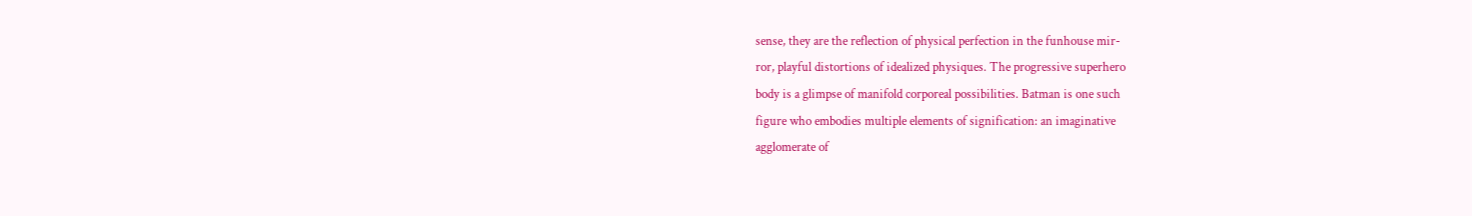sense, they are the reflection of physical perfection in the funhouse mir-
ror, playful distortions of idealized physiques. The progressive superhero
body is a glimpse of manifold corporeal possibilities. Batman is one such
figure who embodies multiple elements of signification: an imaginative
agglomerate of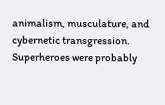animalism, musculature, and cybernetic transgression.
Superheroes were probably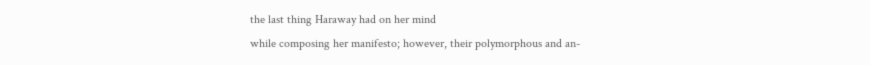the last thing Haraway had on her mind
while composing her manifesto; however, their polymorphous and an-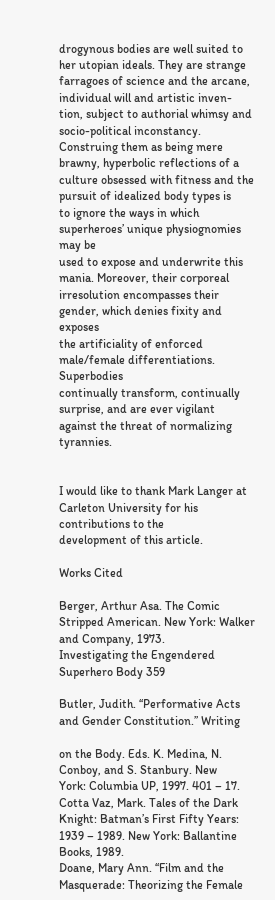drogynous bodies are well suited to her utopian ideals. They are strange
farragoes of science and the arcane, individual will and artistic inven-
tion, subject to authorial whimsy and socio-political inconstancy.
Construing them as being mere brawny, hyperbolic reflections of a
culture obsessed with fitness and the pursuit of idealized body types is
to ignore the ways in which superheroes’ unique physiognomies may be
used to expose and underwrite this mania. Moreover, their corporeal
irresolution encompasses their gender, which denies fixity and exposes
the artificiality of enforced male/female differentiations. Superbodies
continually transform, continually surprise, and are ever vigilant
against the threat of normalizing tyrannies.


I would like to thank Mark Langer at Carleton University for his contributions to the
development of this article.

Works Cited

Berger, Arthur Asa. The Comic Stripped American. New York: Walker
and Company, 1973.
Investigating the Engendered Superhero Body 359

Butler, Judith. ‘‘Performative Acts and Gender Constitution.’’ Writing

on the Body. Eds. K. Medina, N. Conboy, and S. Stanbury. New
York: Columbia UP, 1997. 401 – 17.
Cotta Vaz, Mark. Tales of the Dark Knight: Batman’s First Fifty Years:
1939 – 1989. New York: Ballantine Books, 1989.
Doane, Mary Ann. ‘‘Film and the Masquerade: Theorizing the Female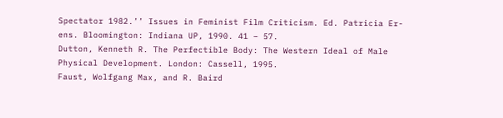Spectator 1982.’’ Issues in Feminist Film Criticism. Ed. Patricia Er-
ens. Bloomington: Indiana UP, 1990. 41 – 57.
Dutton, Kenneth R. The Perfectible Body: The Western Ideal of Male
Physical Development. London: Cassell, 1995.
Faust, Wolfgang Max, and R. Baird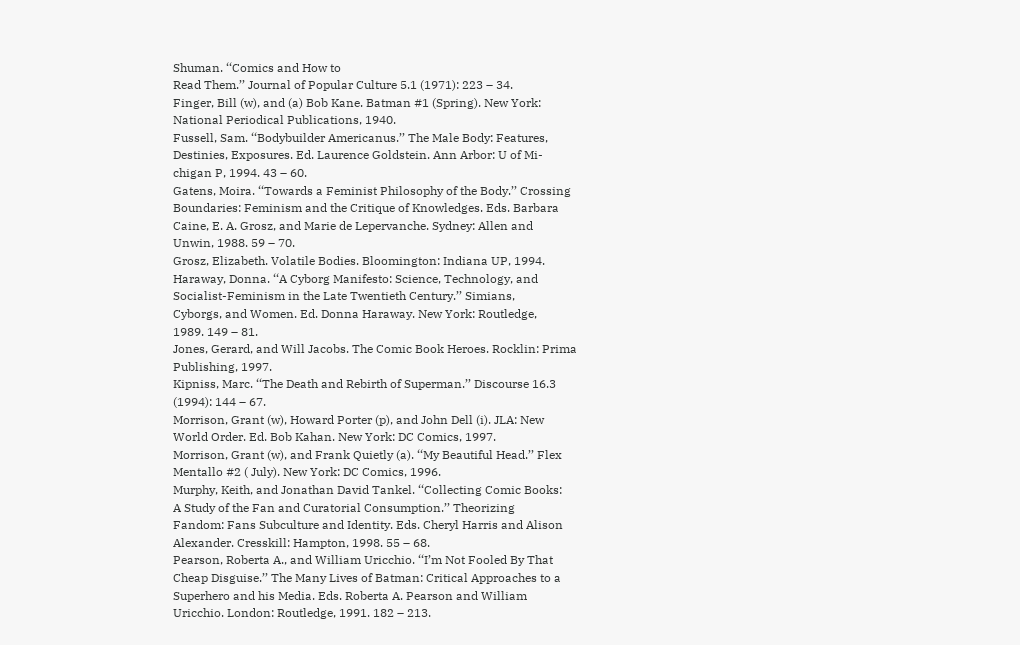Shuman. ‘‘Comics and How to
Read Them.’’ Journal of Popular Culture 5.1 (1971): 223 – 34.
Finger, Bill (w), and (a) Bob Kane. Batman #1 (Spring). New York:
National Periodical Publications, 1940.
Fussell, Sam. ‘‘Bodybuilder Americanus.’’ The Male Body: Features,
Destinies, Exposures. Ed. Laurence Goldstein. Ann Arbor: U of Mi-
chigan P, 1994. 43 – 60.
Gatens, Moira. ‘‘Towards a Feminist Philosophy of the Body.’’ Crossing
Boundaries: Feminism and the Critique of Knowledges. Eds. Barbara
Caine, E. A. Grosz, and Marie de Lepervanche. Sydney: Allen and
Unwin, 1988. 59 – 70.
Grosz, Elizabeth. Volatile Bodies. Bloomington: Indiana UP, 1994.
Haraway, Donna. ‘‘A Cyborg Manifesto: Science, Technology, and
Socialist-Feminism in the Late Twentieth Century.’’ Simians,
Cyborgs, and Women. Ed. Donna Haraway. New York: Routledge,
1989. 149 – 81.
Jones, Gerard, and Will Jacobs. The Comic Book Heroes. Rocklin: Prima
Publishing, 1997.
Kipniss, Marc. ‘‘The Death and Rebirth of Superman.’’ Discourse 16.3
(1994): 144 – 67.
Morrison, Grant (w), Howard Porter (p), and John Dell (i). JLA: New
World Order. Ed. Bob Kahan. New York: DC Comics, 1997.
Morrison, Grant (w), and Frank Quietly (a). ‘‘My Beautiful Head.’’ Flex
Mentallo #2 ( July). New York: DC Comics, 1996.
Murphy, Keith, and Jonathan David Tankel. ‘‘Collecting Comic Books:
A Study of the Fan and Curatorial Consumption.’’ Theorizing
Fandom: Fans Subculture and Identity. Eds. Cheryl Harris and Alison
Alexander. Cresskill: Hampton, 1998. 55 – 68.
Pearson, Roberta A., and William Uricchio. ‘‘I’m Not Fooled By That
Cheap Disguise.’’ The Many Lives of Batman: Critical Approaches to a
Superhero and his Media. Eds. Roberta A. Pearson and William
Uricchio. London: Routledge, 1991. 182 – 213.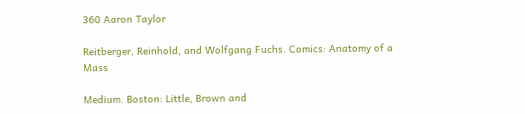360 Aaron Taylor

Reitberger, Reinhold, and Wolfgang Fuchs. Comics: Anatomy of a Mass

Medium. Boston: Little, Brown and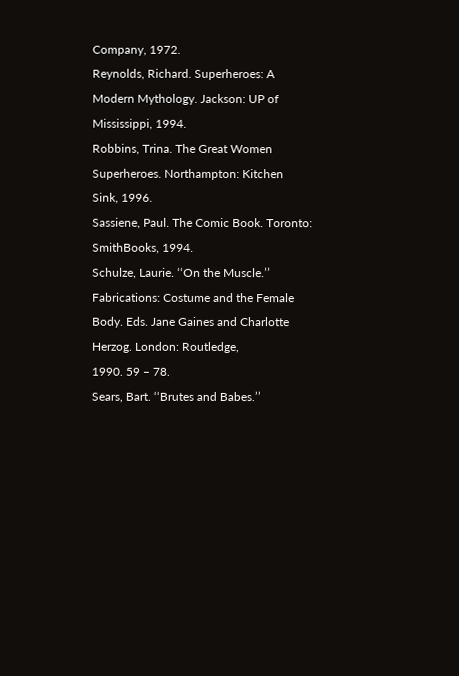Company, 1972.
Reynolds, Richard. Superheroes: A Modern Mythology. Jackson: UP of
Mississippi, 1994.
Robbins, Trina. The Great Women Superheroes. Northampton: Kitchen
Sink, 1996.
Sassiene, Paul. The Comic Book. Toronto: SmithBooks, 1994.
Schulze, Laurie. ‘‘On the Muscle.’’ Fabrications: Costume and the Female
Body. Eds. Jane Gaines and Charlotte Herzog. London: Routledge,
1990. 59 – 78.
Sears, Bart. ‘‘Brutes and Babes.’’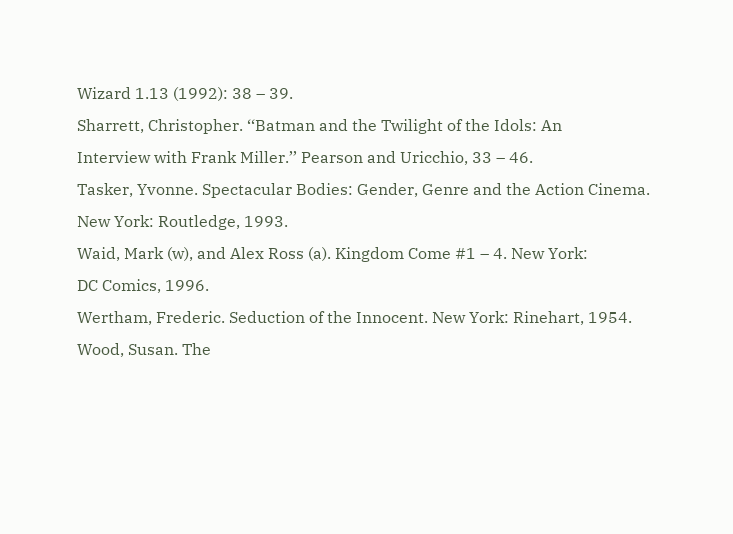Wizard 1.13 (1992): 38 – 39.
Sharrett, Christopher. ‘‘Batman and the Twilight of the Idols: An
Interview with Frank Miller.’’ Pearson and Uricchio, 33 – 46.
Tasker, Yvonne. Spectacular Bodies: Gender, Genre and the Action Cinema.
New York: Routledge, 1993.
Waid, Mark (w), and Alex Ross (a). Kingdom Come #1 – 4. New York:
DC Comics, 1996.
Wertham, Frederic. Seduction of the Innocent. New York: Rinehart, 1954.
Wood, Susan. The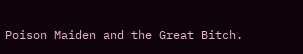Poison Maiden and the Great Bitch.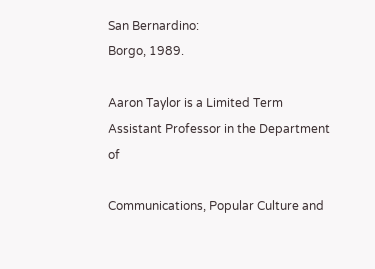San Bernardino:
Borgo, 1989.

Aaron Taylor is a Limited Term Assistant Professor in the Department of

Communications, Popular Culture and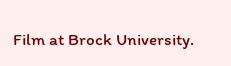Film at Brock University.